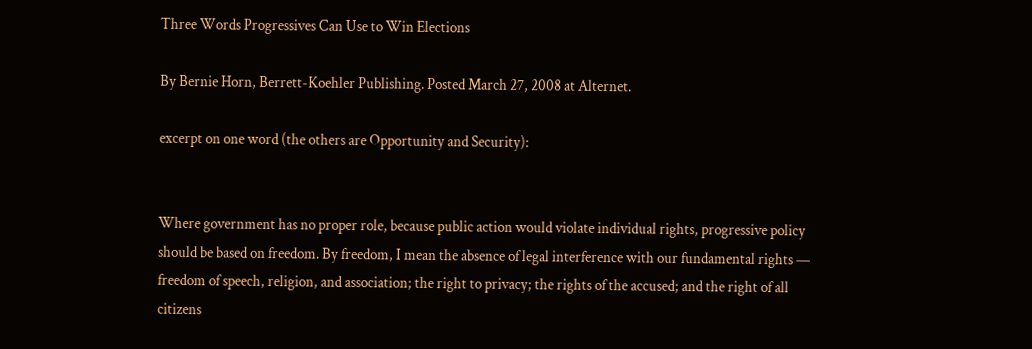Three Words Progressives Can Use to Win Elections

By Bernie Horn, Berrett-Koehler Publishing. Posted March 27, 2008 at Alternet.

excerpt on one word (the others are Opportunity and Security):


Where government has no proper role, because public action would violate individual rights, progressive policy should be based on freedom. By freedom, I mean the absence of legal interference with our fundamental rights — freedom of speech, religion, and association; the right to privacy; the rights of the accused; and the right of all citizens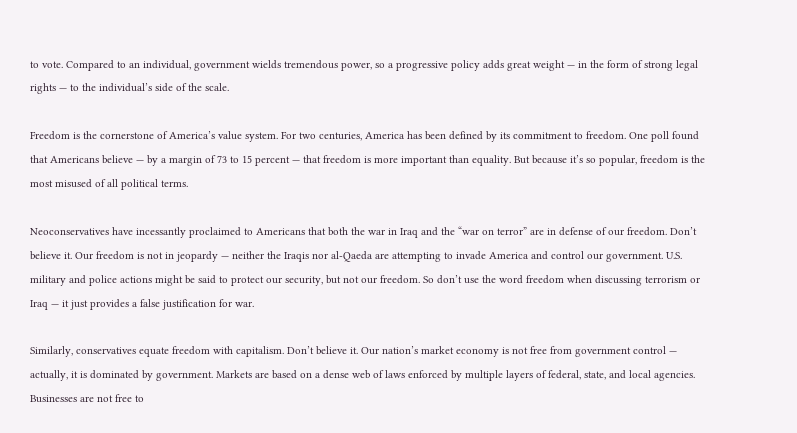to vote. Compared to an individual, government wields tremendous power, so a progressive policy adds great weight — in the form of strong legal rights — to the individual’s side of the scale.

Freedom is the cornerstone of America’s value system. For two centuries, America has been defined by its commitment to freedom. One poll found that Americans believe — by a margin of 73 to 15 percent — that freedom is more important than equality. But because it’s so popular, freedom is the most misused of all political terms.

Neoconservatives have incessantly proclaimed to Americans that both the war in Iraq and the “war on terror” are in defense of our freedom. Don’t believe it. Our freedom is not in jeopardy — neither the Iraqis nor al-Qaeda are attempting to invade America and control our government. U.S. military and police actions might be said to protect our security, but not our freedom. So don’t use the word freedom when discussing terrorism or Iraq — it just provides a false justification for war.

Similarly, conservatives equate freedom with capitalism. Don’t believe it. Our nation’s market economy is not free from government control — actually, it is dominated by government. Markets are based on a dense web of laws enforced by multiple layers of federal, state, and local agencies. Businesses are not free to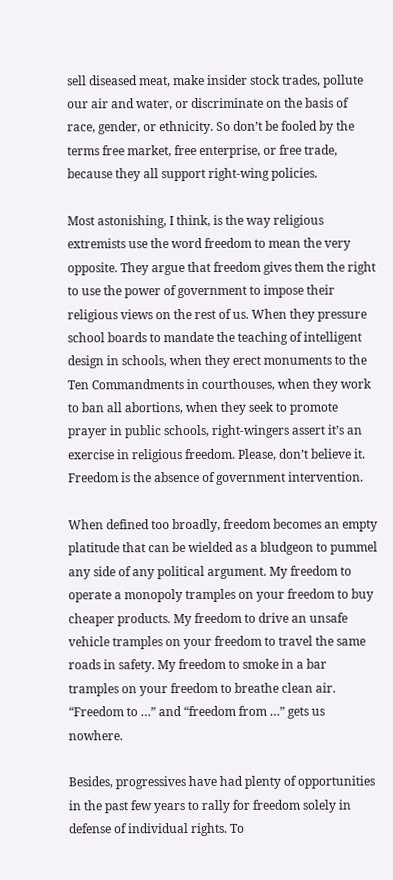sell diseased meat, make insider stock trades, pollute our air and water, or discriminate on the basis of race, gender, or ethnicity. So don’t be fooled by the terms free market, free enterprise, or free trade, because they all support right-wing policies.

Most astonishing, I think, is the way religious extremists use the word freedom to mean the very opposite. They argue that freedom gives them the right to use the power of government to impose their religious views on the rest of us. When they pressure school boards to mandate the teaching of intelligent design in schools, when they erect monuments to the Ten Commandments in courthouses, when they work to ban all abortions, when they seek to promote prayer in public schools, right-wingers assert it’s an exercise in religious freedom. Please, don’t believe it. Freedom is the absence of government intervention.

When defined too broadly, freedom becomes an empty platitude that can be wielded as a bludgeon to pummel any side of any political argument. My freedom to operate a monopoly tramples on your freedom to buy cheaper products. My freedom to drive an unsafe vehicle tramples on your freedom to travel the same roads in safety. My freedom to smoke in a bar tramples on your freedom to breathe clean air. “Freedom to …” and “freedom from …” gets us nowhere.

Besides, progressives have had plenty of opportunities in the past few years to rally for freedom solely in defense of individual rights. To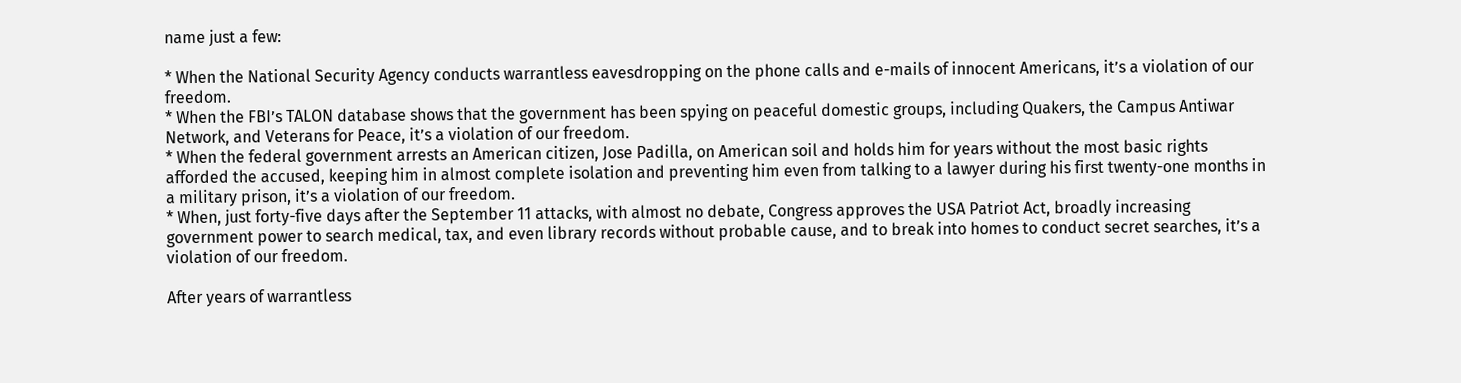name just a few:

* When the National Security Agency conducts warrantless eavesdropping on the phone calls and e-mails of innocent Americans, it’s a violation of our freedom.
* When the FBI’s TALON database shows that the government has been spying on peaceful domestic groups, including Quakers, the Campus Antiwar Network, and Veterans for Peace, it’s a violation of our freedom.
* When the federal government arrests an American citizen, Jose Padilla, on American soil and holds him for years without the most basic rights afforded the accused, keeping him in almost complete isolation and preventing him even from talking to a lawyer during his first twenty-one months in a military prison, it’s a violation of our freedom.
* When, just forty-five days after the September 11 attacks, with almost no debate, Congress approves the USA Patriot Act, broadly increasing government power to search medical, tax, and even library records without probable cause, and to break into homes to conduct secret searches, it’s a violation of our freedom.

After years of warrantless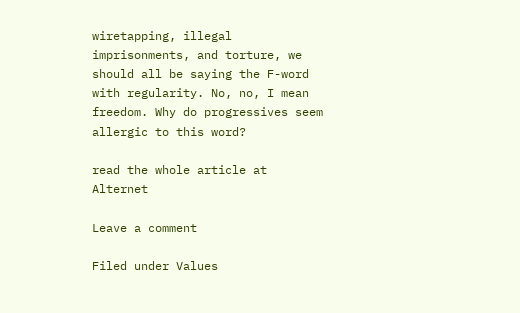wiretapping, illegal imprisonments, and torture, we should all be saying the F-word with regularity. No, no, I mean freedom. Why do progressives seem allergic to this word?

read the whole article at Alternet

Leave a comment

Filed under Values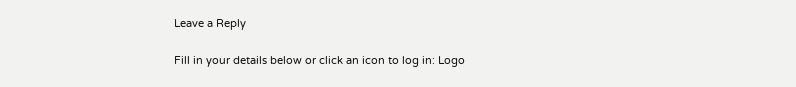Leave a Reply

Fill in your details below or click an icon to log in: Logo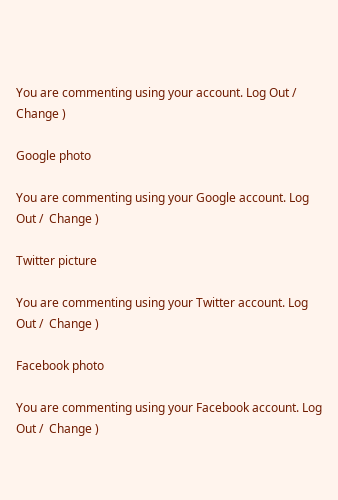You are commenting using your account. Log Out /  Change )

Google photo

You are commenting using your Google account. Log Out /  Change )

Twitter picture

You are commenting using your Twitter account. Log Out /  Change )

Facebook photo

You are commenting using your Facebook account. Log Out /  Change )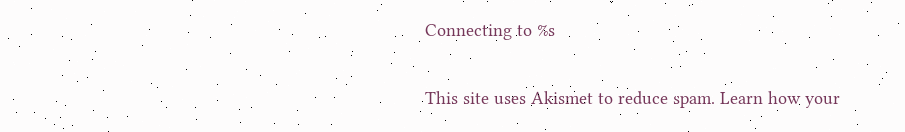Connecting to %s

This site uses Akismet to reduce spam. Learn how your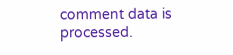comment data is processed.